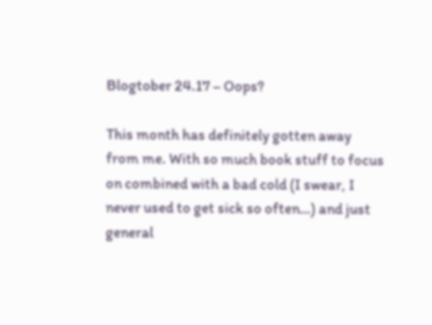Blogtober 24.17 – Oops?

This month has definitely gotten away from me. With so much book stuff to focus on combined with a bad cold (I swear, I never used to get sick so often…) and just general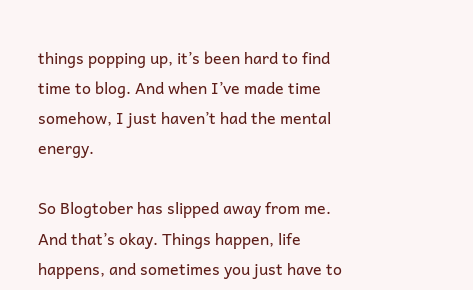things popping up, it’s been hard to find time to blog. And when I’ve made time somehow, I just haven’t had the mental energy.

So Blogtober has slipped away from me. And that’s okay. Things happen, life happens, and sometimes you just have to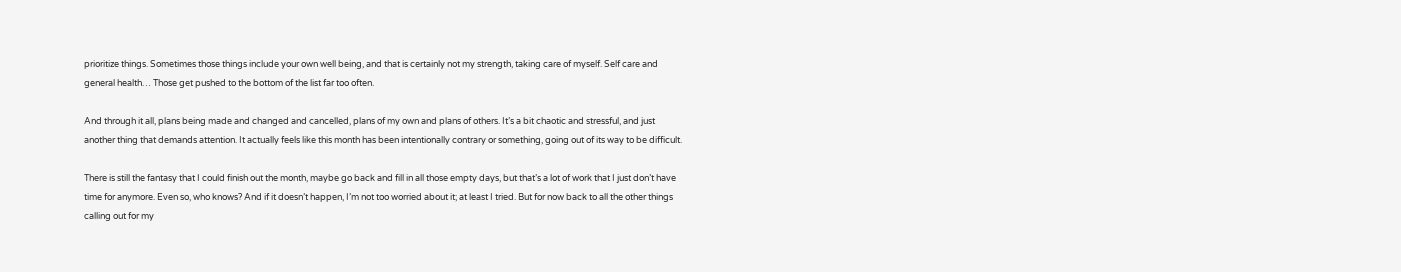prioritize things. Sometimes those things include your own well being, and that is certainly not my strength, taking care of myself. Self care and general health… Those get pushed to the bottom of the list far too often.

And through it all, plans being made and changed and cancelled, plans of my own and plans of others. It’s a bit chaotic and stressful, and just another thing that demands attention. It actually feels like this month has been intentionally contrary or something, going out of its way to be difficult.

There is still the fantasy that I could finish out the month, maybe go back and fill in all those empty days, but that’s a lot of work that I just don’t have time for anymore. Even so, who knows? And if it doesn’t happen, I’m not too worried about it; at least I tried. But for now back to all the other things calling out for my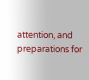attention, and preparations for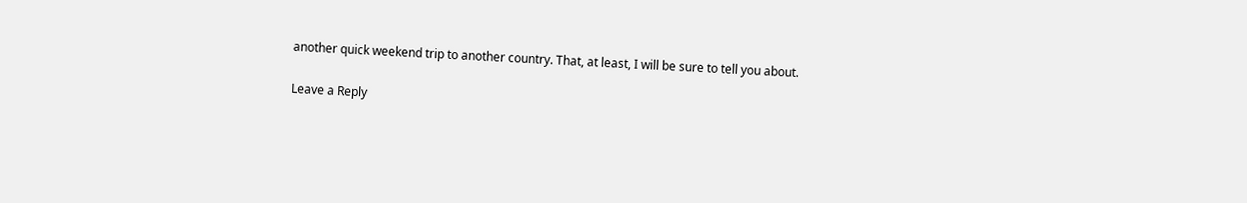another quick weekend trip to another country. That, at least, I will be sure to tell you about.

Leave a Reply